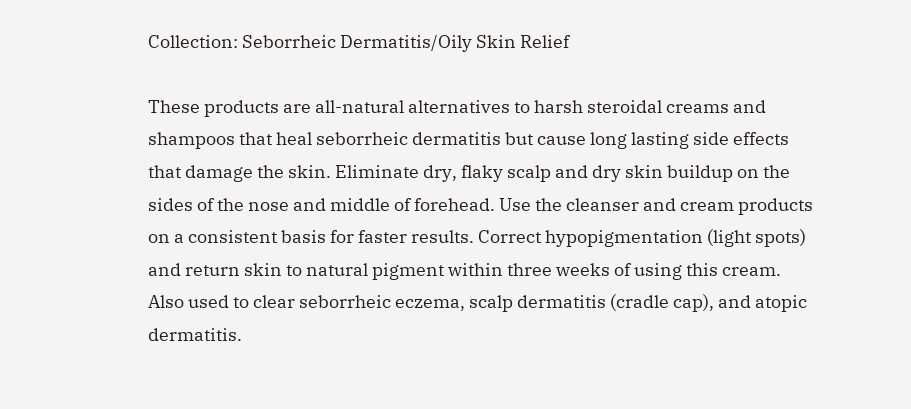Collection: Seborrheic Dermatitis/Oily Skin Relief

These products are all-natural alternatives to harsh steroidal creams and shampoos that heal seborrheic dermatitis but cause long lasting side effects that damage the skin. Eliminate dry, flaky scalp and dry skin buildup on the sides of the nose and middle of forehead. Use the cleanser and cream products on a consistent basis for faster results. Correct hypopigmentation (light spots) and return skin to natural pigment within three weeks of using this cream. Also used to clear seborrheic eczema, scalp dermatitis (cradle cap), and atopic dermatitis.